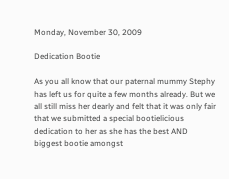Monday, November 30, 2009

Dedication Bootie

As you all know that our paternal mummy Stephy has left us for quite a few months already. But we all still miss her dearly and felt that it was only fair that we submitted a special bootielicious dedication to her as she has the best AND biggest bootie amongst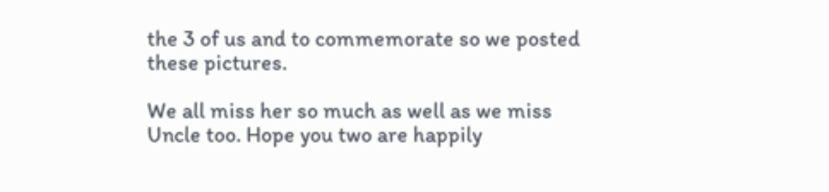the 3 of us and to commemorate so we posted these pictures.

We all miss her so much as well as we miss Uncle too. Hope you two are happily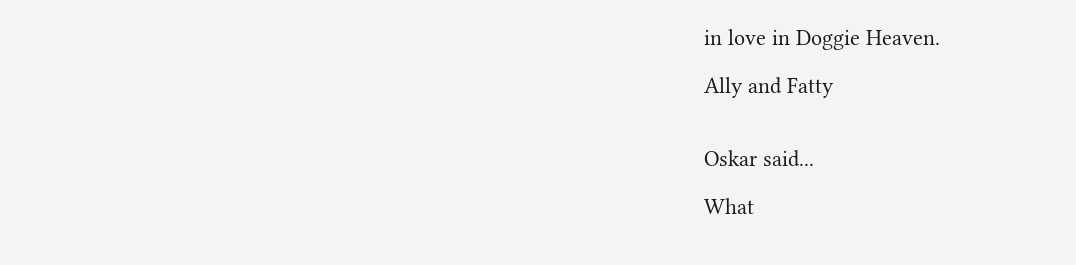in love in Doggie Heaven.

Ally and Fatty


Oskar said...

What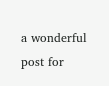a wonderful post for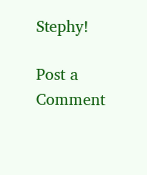Stephy!

Post a Comment